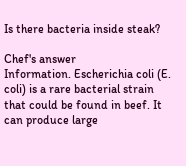Is there bacteria inside steak?

Chef's answer
Information. Escherichia coli (E. coli) is a rare bacterial strain that could be found in beef. It can produce large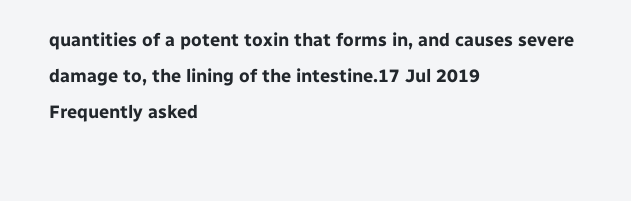quantities of a potent toxin that forms in, and causes severe damage to, the lining of the intestine.17 Jul 2019
Frequently asked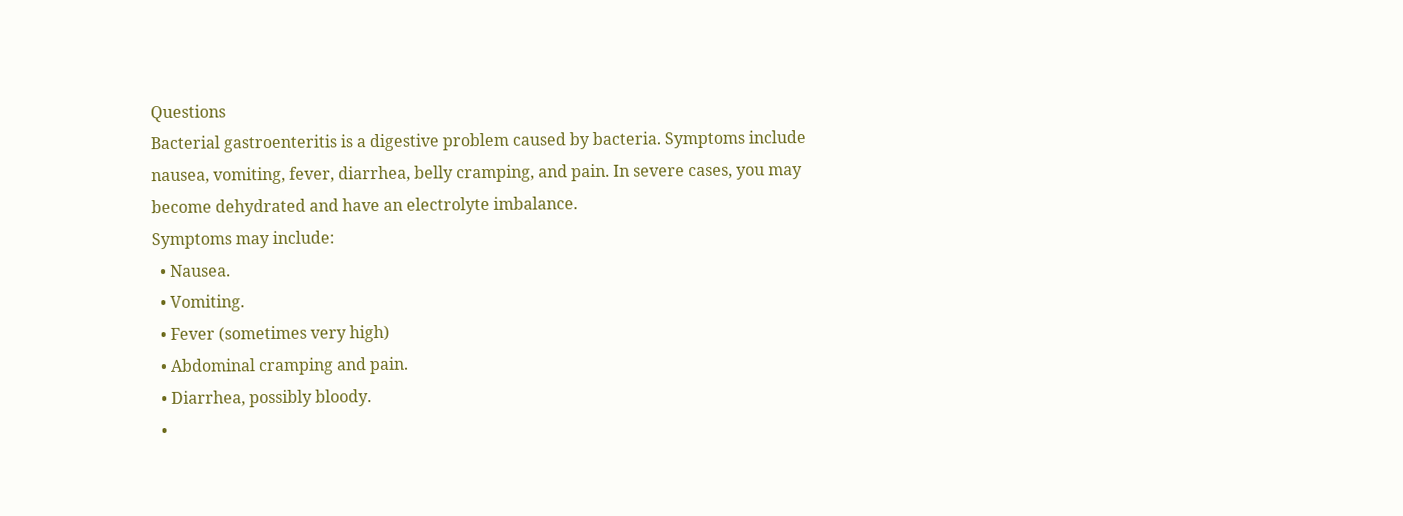Questions
Bacterial gastroenteritis is a digestive problem caused by bacteria. Symptoms include nausea, vomiting, fever, diarrhea, belly cramping, and pain. In severe cases, you may become dehydrated and have an electrolyte imbalance.
Symptoms may include:
  • Nausea.
  • Vomiting.
  • Fever (sometimes very high)
  • Abdominal cramping and pain.
  • Diarrhea, possibly bloody.
  •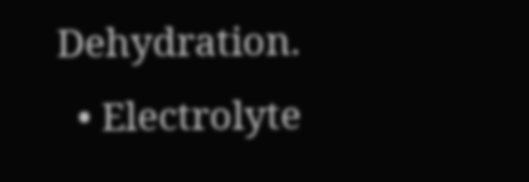Dehydration.
  • Electrolyte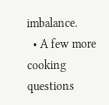imbalance.
  • A few more cooking questions